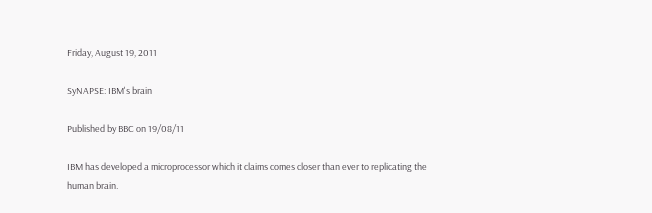Friday, August 19, 2011

SyNAPSE: IBM's brain

Published by BBC on 19/08/11

IBM has developed a microprocessor which it claims comes closer than ever to replicating the human brain.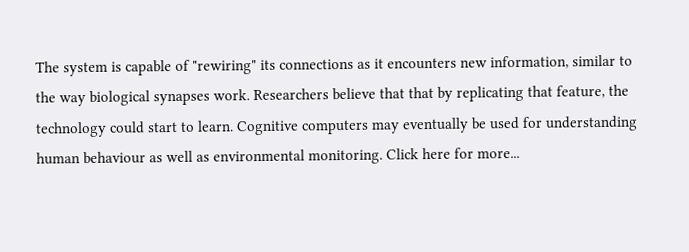The system is capable of "rewiring" its connections as it encounters new information, similar to the way biological synapses work. Researchers believe that that by replicating that feature, the technology could start to learn. Cognitive computers may eventually be used for understanding human behaviour as well as environmental monitoring. Click here for more...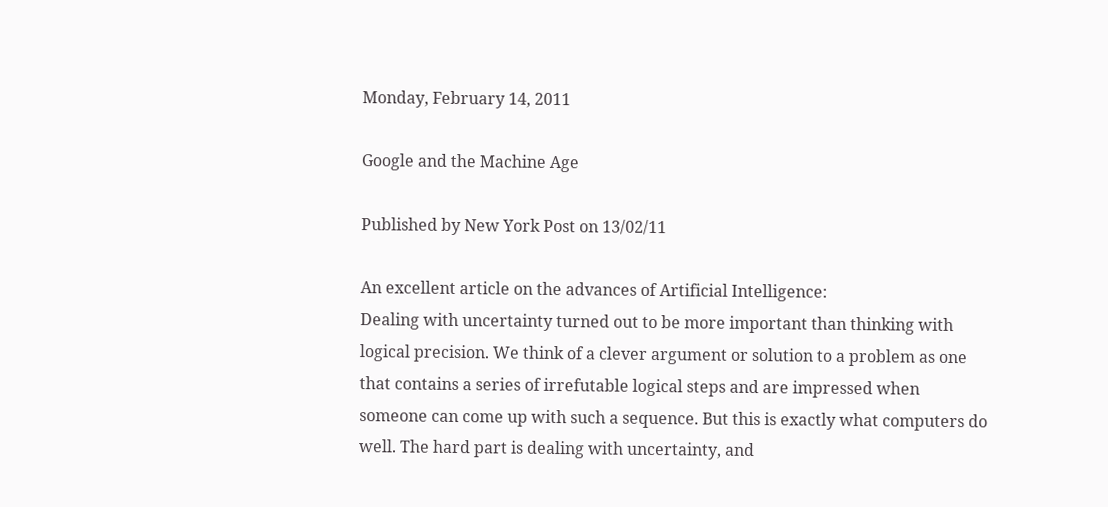Monday, February 14, 2011

Google and the Machine Age

Published by New York Post on 13/02/11

An excellent article on the advances of Artificial Intelligence:
Dealing with uncertainty turned out to be more important than thinking with logical precision. We think of a clever argument or solution to a problem as one that contains a series of irrefutable logical steps and are impressed when someone can come up with such a sequence. But this is exactly what computers do well. The hard part is dealing with uncertainty, and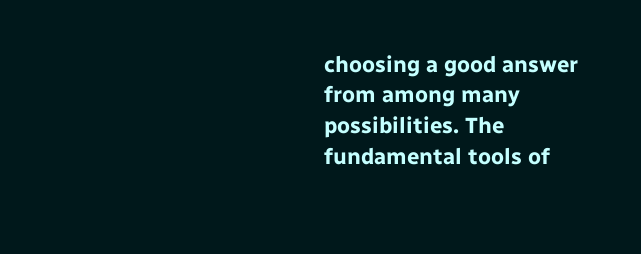choosing a good answer from among many possibilities. The fundamental tools of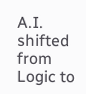A.I. shifted from Logic to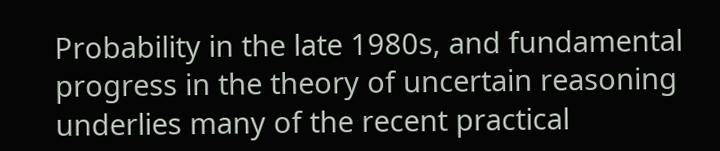Probability in the late 1980s, and fundamental progress in the theory of uncertain reasoning underlies many of the recent practical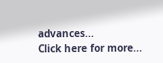advances...
Click here for more...